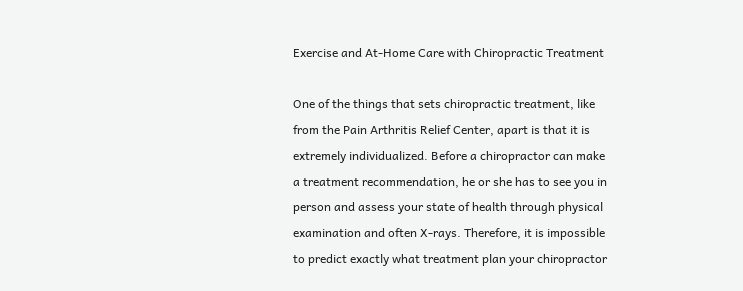Exercise and At-Home Care with Chiropractic Treatment

One of the things that sets chiropractic treatment, like from the Pain Arthritis Relief Center, apart is that it is extremely individualized. Before a chiropractor can make a treatment recommendation, he or she has to see you in person and assess your state of health through physical examination and often X-rays. Therefore, it is impossible to predict exactly what treatment plan your chiropractor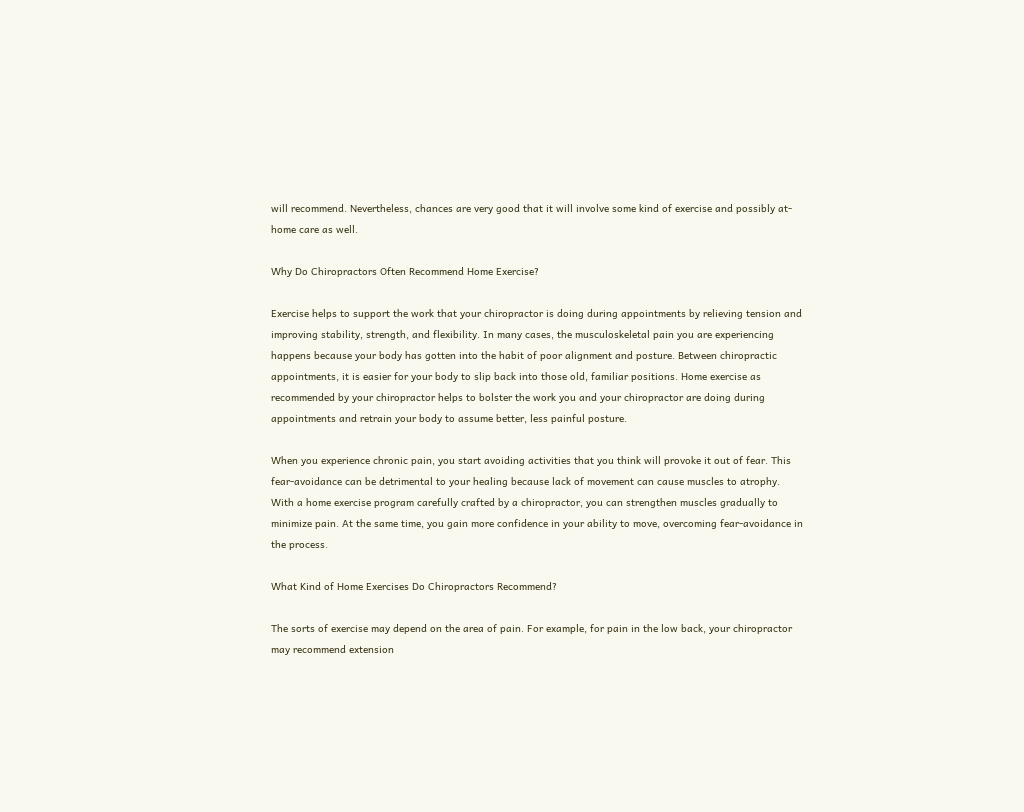will recommend. Nevertheless, chances are very good that it will involve some kind of exercise and possibly at-home care as well.

Why Do Chiropractors Often Recommend Home Exercise?

Exercise helps to support the work that your chiropractor is doing during appointments by relieving tension and improving stability, strength, and flexibility. In many cases, the musculoskeletal pain you are experiencing happens because your body has gotten into the habit of poor alignment and posture. Between chiropractic appointments, it is easier for your body to slip back into those old, familiar positions. Home exercise as recommended by your chiropractor helps to bolster the work you and your chiropractor are doing during appointments and retrain your body to assume better, less painful posture.

When you experience chronic pain, you start avoiding activities that you think will provoke it out of fear. This fear-avoidance can be detrimental to your healing because lack of movement can cause muscles to atrophy. With a home exercise program carefully crafted by a chiropractor, you can strengthen muscles gradually to minimize pain. At the same time, you gain more confidence in your ability to move, overcoming fear-avoidance in the process.

What Kind of Home Exercises Do Chiropractors Recommend?

The sorts of exercise may depend on the area of pain. For example, for pain in the low back, your chiropractor may recommend extension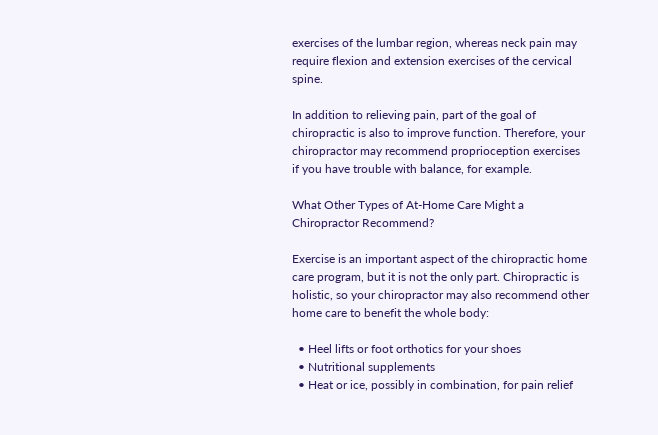exercises of the lumbar region, whereas neck pain may require flexion and extension exercises of the cervical spine.

In addition to relieving pain, part of the goal of chiropractic is also to improve function. Therefore, your chiropractor may recommend proprioception exercises if you have trouble with balance, for example.

What Other Types of At-Home Care Might a Chiropractor Recommend?

Exercise is an important aspect of the chiropractic home care program, but it is not the only part. Chiropractic is holistic, so your chiropractor may also recommend other home care to benefit the whole body:

  • Heel lifts or foot orthotics for your shoes
  • Nutritional supplements
  • Heat or ice, possibly in combination, for pain relief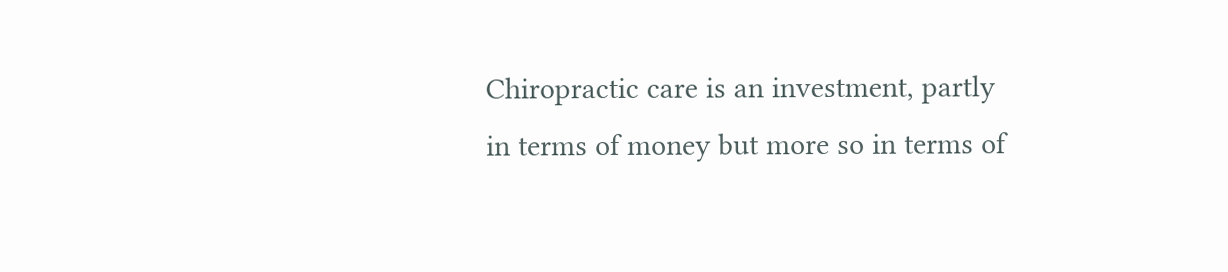Chiropractic care is an investment, partly in terms of money but more so in terms of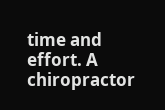time and effort. A chiropractor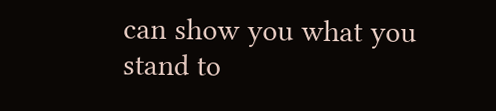can show you what you stand to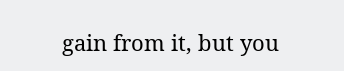gain from it, but you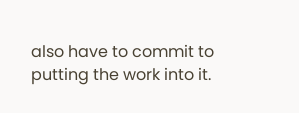also have to commit to putting the work into it.